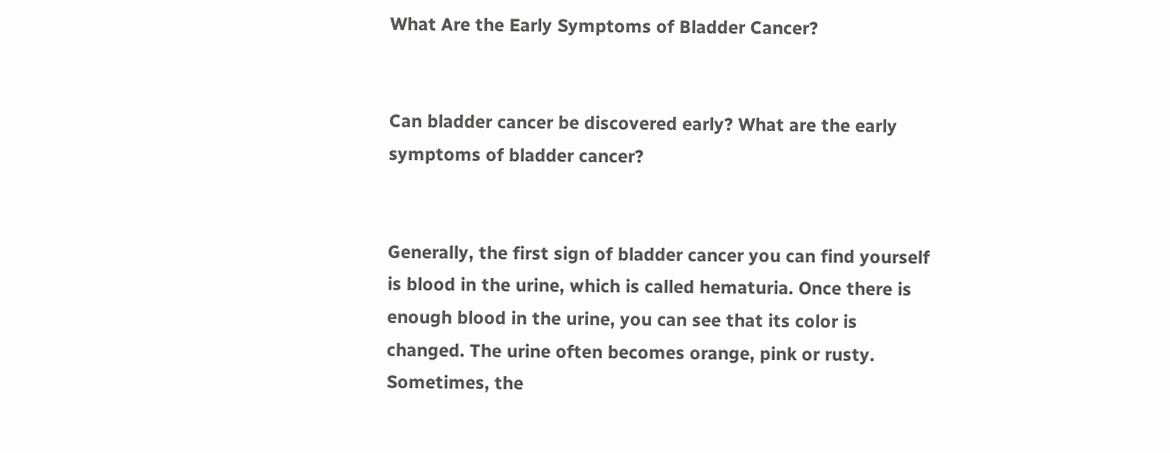What Are the Early Symptoms of Bladder Cancer?


Can bladder cancer be discovered early? What are the early symptoms of bladder cancer?


Generally, the first sign of bladder cancer you can find yourself is blood in the urine, which is called hematuria. Once there is enough blood in the urine, you can see that its color is changed. The urine often becomes orange, pink or rusty. Sometimes, the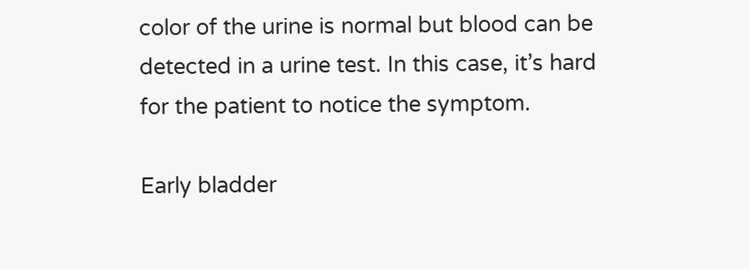color of the urine is normal but blood can be detected in a urine test. In this case, it’s hard for the patient to notice the symptom.

Early bladder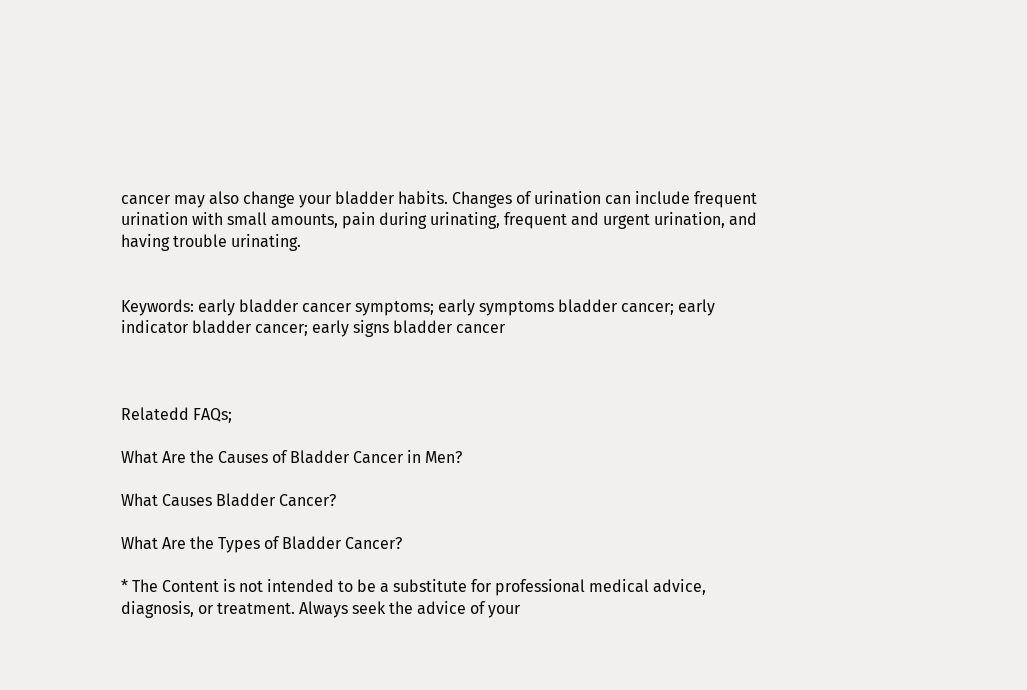cancer may also change your bladder habits. Changes of urination can include frequent urination with small amounts, pain during urinating, frequent and urgent urination, and having trouble urinating.


Keywords: early bladder cancer symptoms; early symptoms bladder cancer; early indicator bladder cancer; early signs bladder cancer



Relatedd FAQs;

What Are the Causes of Bladder Cancer in Men?

What Causes Bladder Cancer?

What Are the Types of Bladder Cancer?

* The Content is not intended to be a substitute for professional medical advice, diagnosis, or treatment. Always seek the advice of your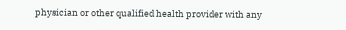physician or other qualified health provider with any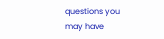questions you may have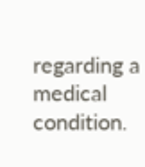regarding a medical condition.